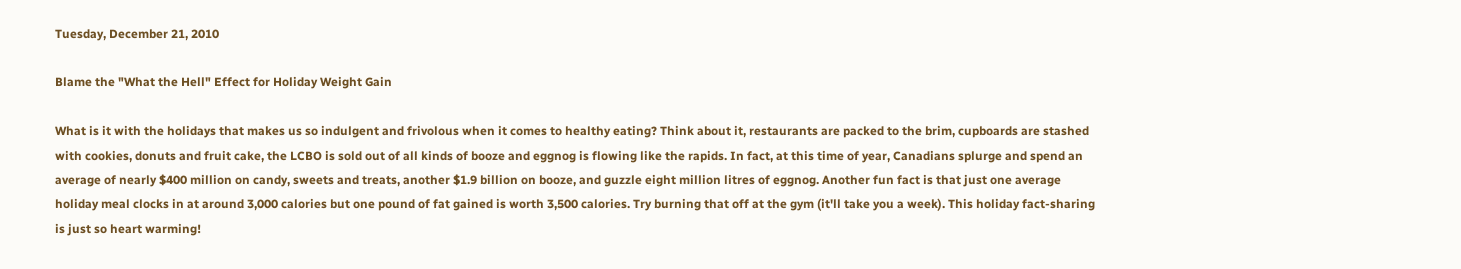Tuesday, December 21, 2010

Blame the "What the Hell" Effect for Holiday Weight Gain

What is it with the holidays that makes us so indulgent and frivolous when it comes to healthy eating? Think about it, restaurants are packed to the brim, cupboards are stashed with cookies, donuts and fruit cake, the LCBO is sold out of all kinds of booze and eggnog is flowing like the rapids. In fact, at this time of year, Canadians splurge and spend an average of nearly $400 million on candy, sweets and treats, another $1.9 billion on booze, and guzzle eight million litres of eggnog. Another fun fact is that just one average holiday meal clocks in at around 3,000 calories but one pound of fat gained is worth 3,500 calories. Try burning that off at the gym (it'll take you a week). This holiday fact-sharing is just so heart warming!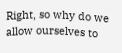Right, so why do we allow ourselves to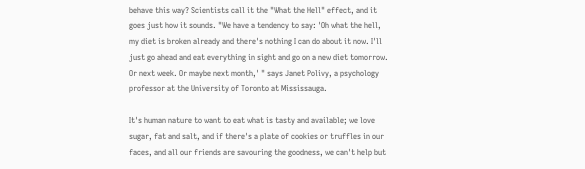behave this way? Scientists call it the "What the Hell" effect, and it goes just how it sounds. "We have a tendency to say: 'Oh what the hell, my diet is broken already and there's nothing I can do about it now. I'll just go ahead and eat everything in sight and go on a new diet tomorrow. Or next week. Or maybe next month,' " says Janet Polivy, a psychology professor at the University of Toronto at Mississauga.

It's human nature to want to eat what is tasty and available; we love sugar, fat and salt, and if there's a plate of cookies or truffles in our faces, and all our friends are savouring the goodness, we can't help but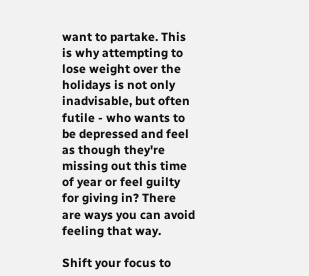want to partake. This is why attempting to lose weight over the holidays is not only inadvisable, but often futile - who wants to be depressed and feel as though they're missing out this time of year or feel guilty for giving in? There are ways you can avoid feeling that way.

Shift your focus to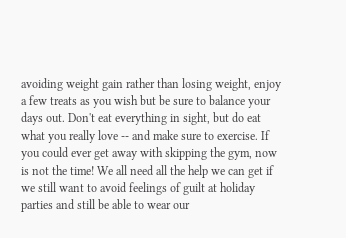avoiding weight gain rather than losing weight, enjoy a few treats as you wish but be sure to balance your days out. Don't eat everything in sight, but do eat what you really love -- and make sure to exercise. If you could ever get away with skipping the gym, now is not the time! We all need all the help we can get if we still want to avoid feelings of guilt at holiday parties and still be able to wear our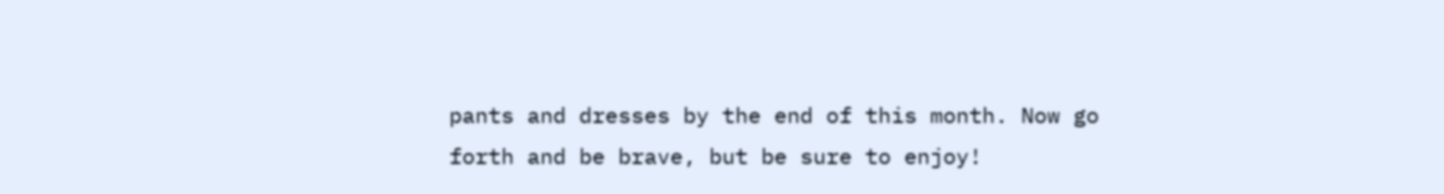pants and dresses by the end of this month. Now go forth and be brave, but be sure to enjoy!